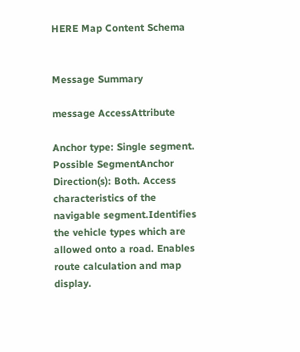HERE Map Content Schema


Message Summary

message AccessAttribute

Anchor type: Single segment. Possible SegmentAnchor Direction(s): Both. Access characteristics of the navigable segment.Identifies the vehicle types which are allowed onto a road. Enables route calculation and map display.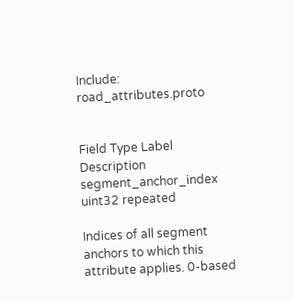Include: road_attributes.proto


Field Type Label Description
segment_anchor_index uint32 repeated

Indices of all segment anchors to which this attribute applies. 0-based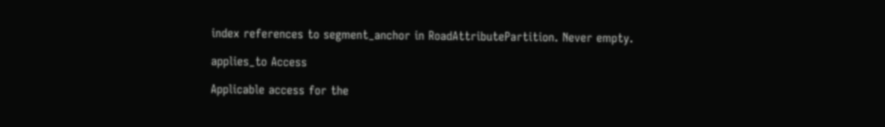index references to segment_anchor in RoadAttributePartition. Never empty.

applies_to Access

Applicable access for the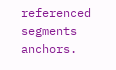referenced segments anchors.